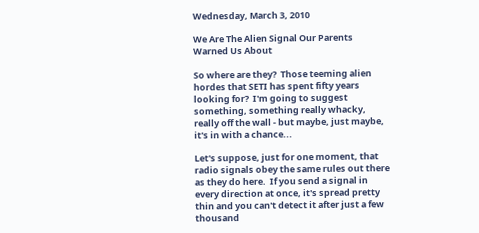Wednesday, March 3, 2010

We Are The Alien Signal Our Parents Warned Us About

So where are they?  Those teeming alien hordes that SETI has spent fifty years looking for?  I'm going to suggest something, something really whacky, really off the wall - but maybe, just maybe, it's in with a chance...

Let's suppose, just for one moment, that radio signals obey the same rules out there as they do here.  If you send a signal in every direction at once, it's spread pretty thin and you can't detect it after just a few thousand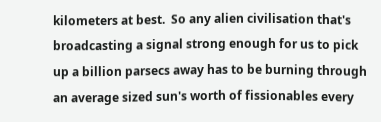kilometers at best.  So any alien civilisation that's broadcasting a signal strong enough for us to pick up a billion parsecs away has to be burning through an average sized sun's worth of fissionables every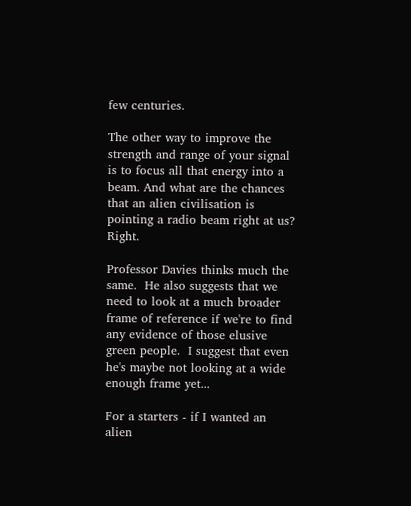few centuries.

The other way to improve the strength and range of your signal is to focus all that energy into a beam. And what are the chances that an alien civilisation is pointing a radio beam right at us?  Right.

Professor Davies thinks much the same.  He also suggests that we need to look at a much broader frame of reference if we're to find any evidence of those elusive green people.  I suggest that even he's maybe not looking at a wide enough frame yet...

For a starters - if I wanted an alien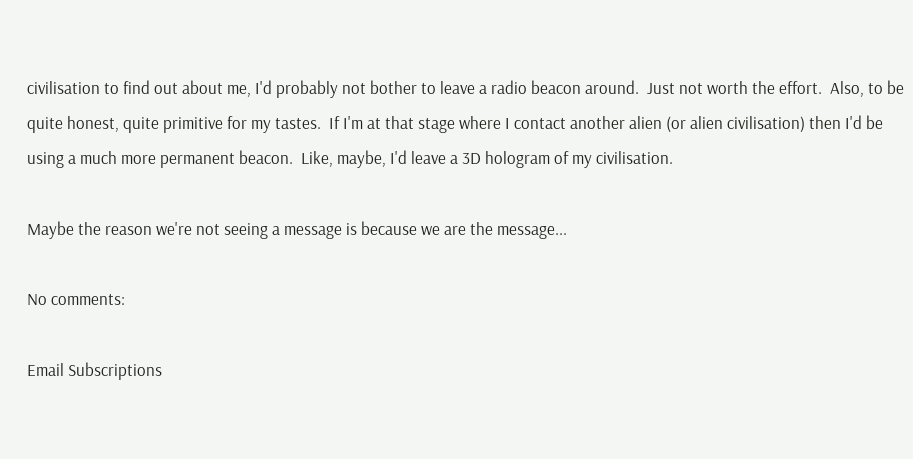civilisation to find out about me, I'd probably not bother to leave a radio beacon around.  Just not worth the effort.  Also, to be quite honest, quite primitive for my tastes.  If I'm at that stage where I contact another alien (or alien civilisation) then I'd be using a much more permanent beacon.  Like, maybe, I'd leave a 3D hologram of my civilisation.

Maybe the reason we're not seeing a message is because we are the message...

No comments:

Email Subscriptions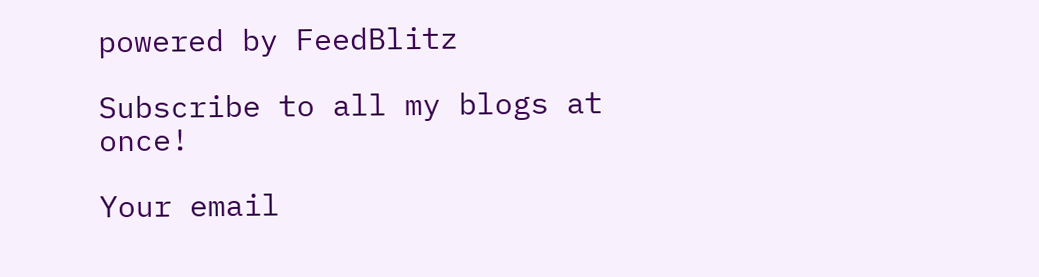powered by FeedBlitz

Subscribe to all my blogs at once!

Your email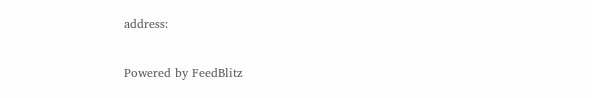address:

Powered by FeedBlitz